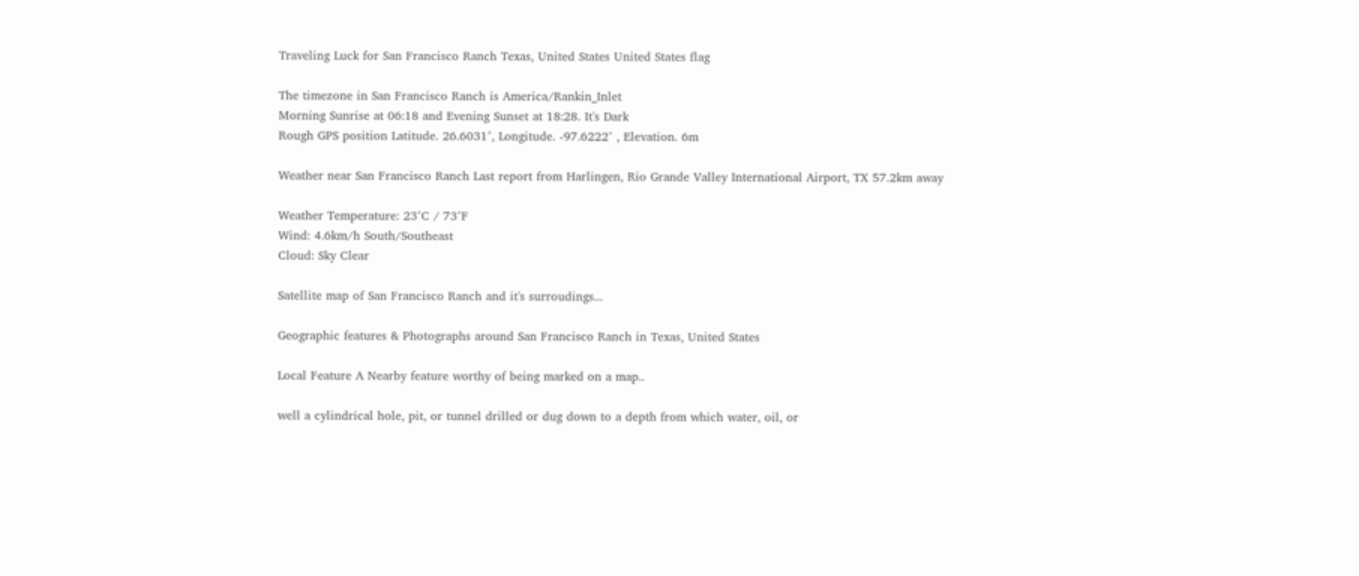Traveling Luck for San Francisco Ranch Texas, United States United States flag

The timezone in San Francisco Ranch is America/Rankin_Inlet
Morning Sunrise at 06:18 and Evening Sunset at 18:28. It's Dark
Rough GPS position Latitude. 26.6031°, Longitude. -97.6222° , Elevation. 6m

Weather near San Francisco Ranch Last report from Harlingen, Rio Grande Valley International Airport, TX 57.2km away

Weather Temperature: 23°C / 73°F
Wind: 4.6km/h South/Southeast
Cloud: Sky Clear

Satellite map of San Francisco Ranch and it's surroudings...

Geographic features & Photographs around San Francisco Ranch in Texas, United States

Local Feature A Nearby feature worthy of being marked on a map..

well a cylindrical hole, pit, or tunnel drilled or dug down to a depth from which water, oil, or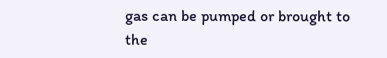gas can be pumped or brought to the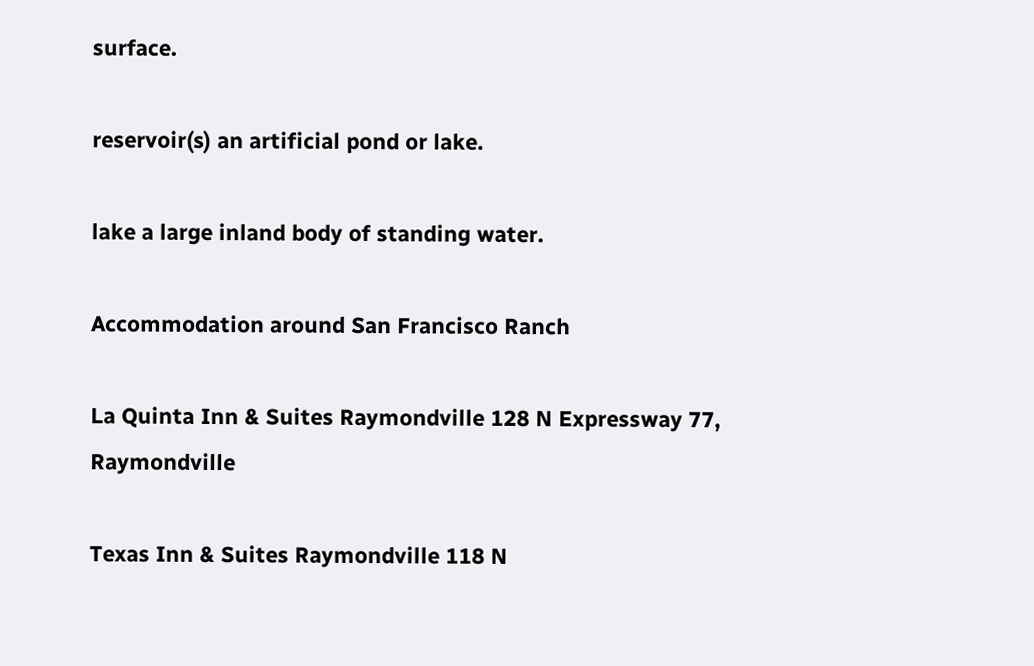surface.

reservoir(s) an artificial pond or lake.

lake a large inland body of standing water.

Accommodation around San Francisco Ranch

La Quinta Inn & Suites Raymondville 128 N Expressway 77, Raymondville

Texas Inn & Suites Raymondville 118 N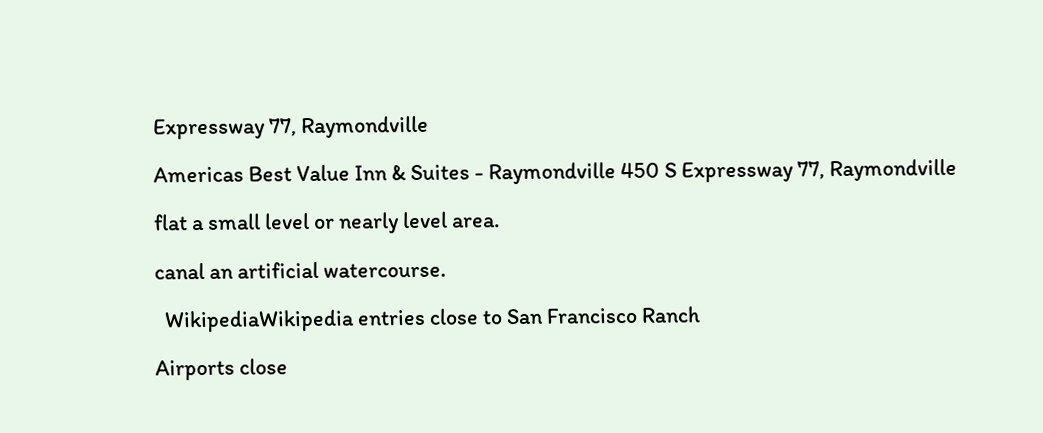Expressway 77, Raymondville

Americas Best Value Inn & Suites - Raymondville 450 S Expressway 77, Raymondville

flat a small level or nearly level area.

canal an artificial watercourse.

  WikipediaWikipedia entries close to San Francisco Ranch

Airports close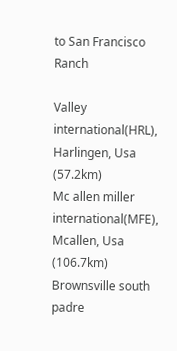to San Francisco Ranch

Valley international(HRL), Harlingen, Usa (57.2km)
Mc allen miller international(MFE), Mcallen, Usa (106.7km)
Brownsville south padre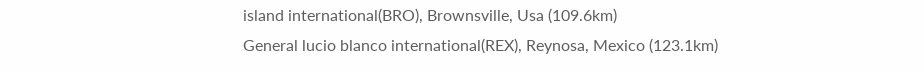island international(BRO), Brownsville, Usa (109.6km)
General lucio blanco international(REX), Reynosa, Mexico (123.1km)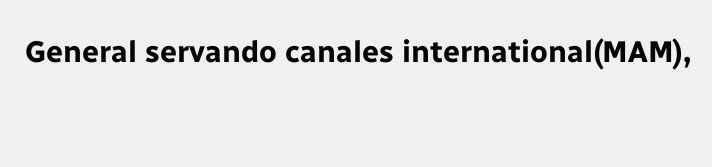General servando canales international(MAM),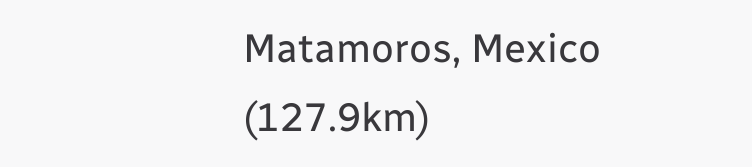Matamoros, Mexico (127.9km)